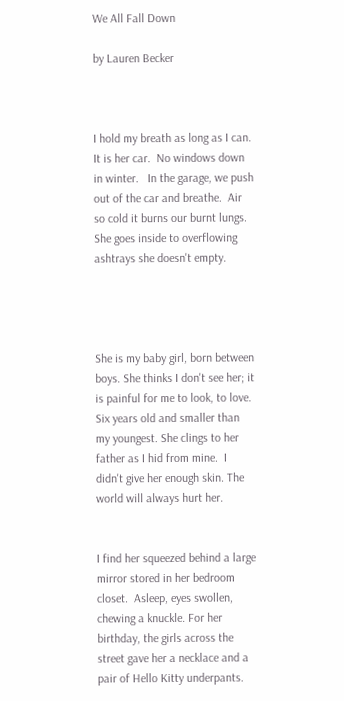We All Fall Down

by Lauren Becker



I hold my breath as long as I can.  It is her car.  No windows down in winter.   In the garage, we push out of the car and breathe.  Air so cold it burns our burnt lungs.  She goes inside to overflowing ashtrays she doesn't empty.




She is my baby girl, born between boys. She thinks I don't see her; it is painful for me to look, to love. Six years old and smaller than my youngest. She clings to her father as I hid from mine.  I didn't give her enough skin. The world will always hurt her.


I find her squeezed behind a large mirror stored in her bedroom closet.  Asleep, eyes swollen, chewing a knuckle. For her birthday, the girls across the street gave her a necklace and a pair of Hello Kitty underpants.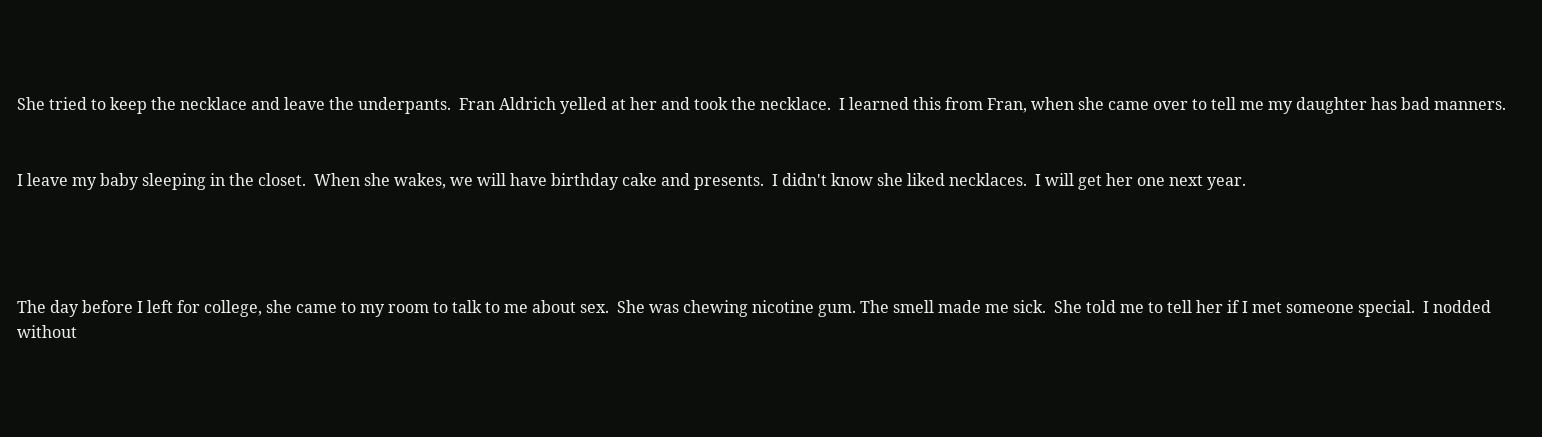She tried to keep the necklace and leave the underpants.  Fran Aldrich yelled at her and took the necklace.  I learned this from Fran, when she came over to tell me my daughter has bad manners.


I leave my baby sleeping in the closet.  When she wakes, we will have birthday cake and presents.  I didn't know she liked necklaces.  I will get her one next year.




The day before I left for college, she came to my room to talk to me about sex.  She was chewing nicotine gum. The smell made me sick.  She told me to tell her if I met someone special.  I nodded without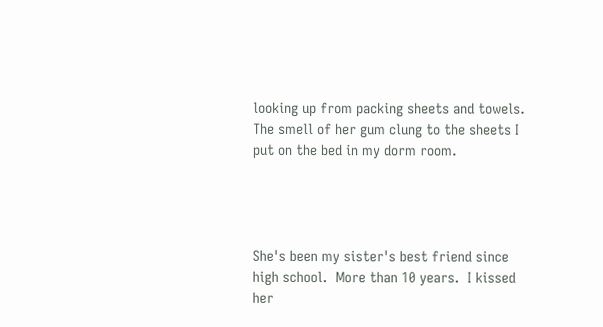looking up from packing sheets and towels.  The smell of her gum clung to the sheets I put on the bed in my dorm room.




She's been my sister's best friend since high school.  More than 10 years.  I kissed her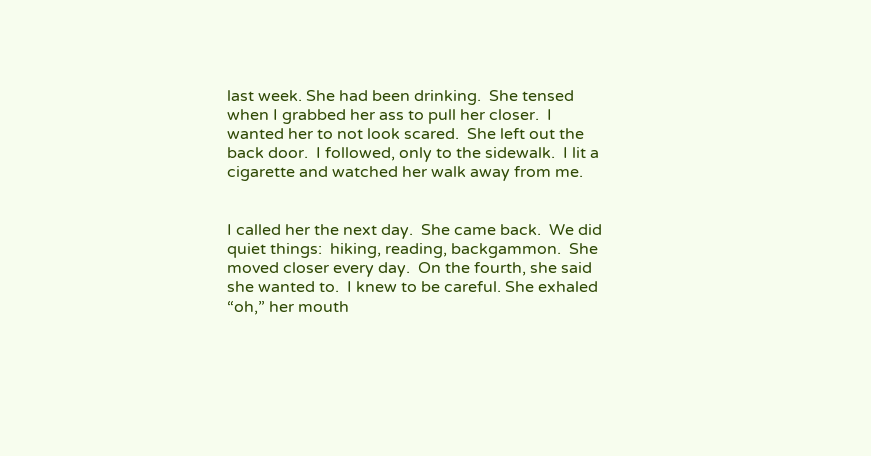last week. She had been drinking.  She tensed when I grabbed her ass to pull her closer.  I wanted her to not look scared.  She left out the back door.  I followed, only to the sidewalk.  I lit a cigarette and watched her walk away from me.


I called her the next day.  She came back.  We did quiet things:  hiking, reading, backgammon.  She moved closer every day.  On the fourth, she said she wanted to.  I knew to be careful. She exhaled “oh,” her mouth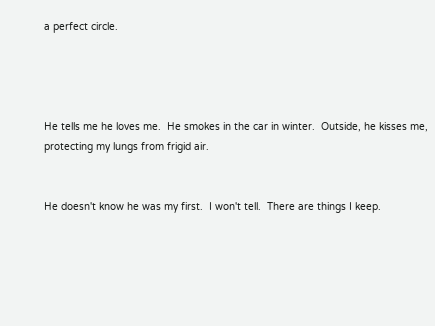a perfect circle.




He tells me he loves me.  He smokes in the car in winter.  Outside, he kisses me, protecting my lungs from frigid air.


He doesn't know he was my first.  I won't tell.  There are things I keep.